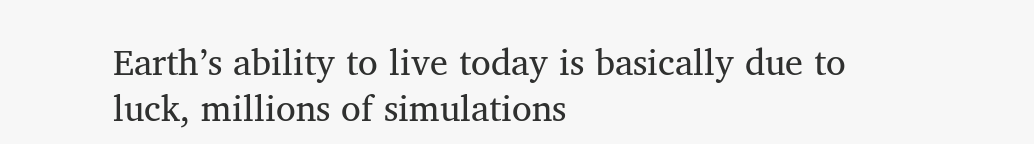Earth’s ability to live today is basically due to luck, millions of simulations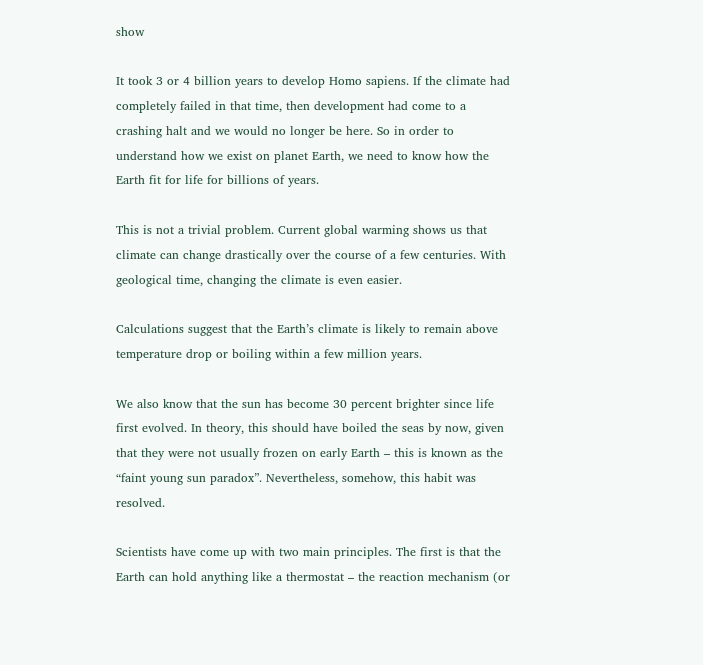show

It took 3 or 4 billion years to develop Homo sapiens. If the climate had completely failed in that time, then development had come to a crashing halt and we would no longer be here. So in order to understand how we exist on planet Earth, we need to know how the Earth fit for life for billions of years.

This is not a trivial problem. Current global warming shows us that climate can change drastically over the course of a few centuries. With geological time, changing the climate is even easier.

Calculations suggest that the Earth’s climate is likely to remain above temperature drop or boiling within a few million years.

We also know that the sun has become 30 percent brighter since life first evolved. In theory, this should have boiled the seas by now, given that they were not usually frozen on early Earth – this is known as the “faint young sun paradox”. Nevertheless, somehow, this habit was resolved.

Scientists have come up with two main principles. The first is that the Earth can hold anything like a thermostat – the reaction mechanism (or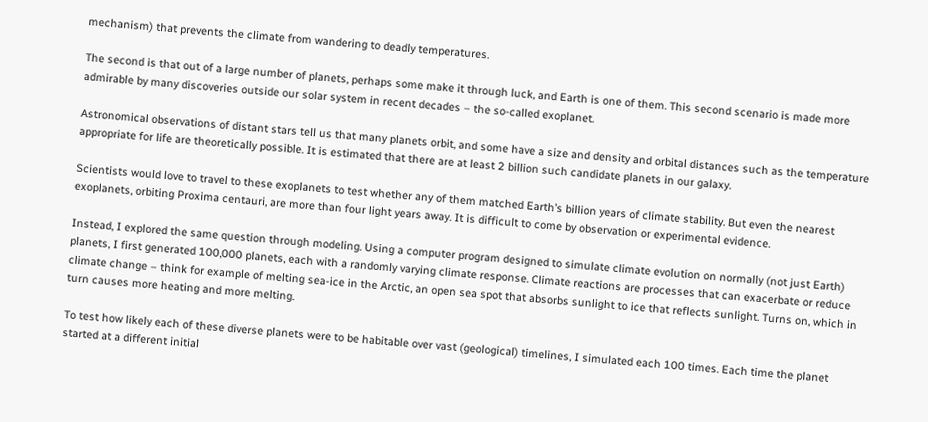mechanism) that prevents the climate from wandering to deadly temperatures.

The second is that out of a large number of planets, perhaps some make it through luck, and Earth is one of them. This second scenario is made more admirable by many discoveries outside our solar system in recent decades – the so-called exoplanet.

Astronomical observations of distant stars tell us that many planets orbit, and some have a size and density and orbital distances such as the temperature appropriate for life are theoretically possible. It is estimated that there are at least 2 billion such candidate planets in our galaxy.

Scientists would love to travel to these exoplanets to test whether any of them matched Earth’s billion years of climate stability. But even the nearest exoplanets, orbiting Proxima centauri, are more than four light years away. It is difficult to come by observation or experimental evidence.

Instead, I explored the same question through modeling. Using a computer program designed to simulate climate evolution on normally (not just Earth) planets, I first generated 100,000 planets, each with a randomly varying climate response. Climate reactions are processes that can exacerbate or reduce climate change – think for example of melting sea-ice in the Arctic, an open sea spot that absorbs sunlight to ice that reflects sunlight. Turns on, which in turn causes more heating and more melting.

To test how likely each of these diverse planets were to be habitable over vast (geological) timelines, I simulated each 100 times. Each time the planet started at a different initial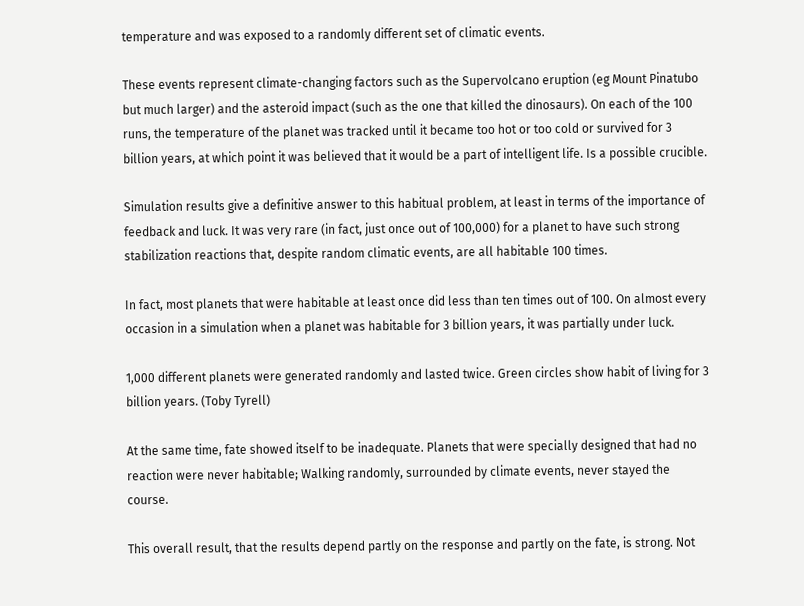temperature and was exposed to a randomly different set of climatic events.

These events represent climate-changing factors such as the Supervolcano eruption (eg Mount Pinatubo but much larger) and the asteroid impact (such as the one that killed the dinosaurs). On each of the 100 runs, the temperature of the planet was tracked until it became too hot or too cold or survived for 3 billion years, at which point it was believed that it would be a part of intelligent life. Is a possible crucible.

Simulation results give a definitive answer to this habitual problem, at least in terms of the importance of feedback and luck. It was very rare (in fact, just once out of 100,000) for a planet to have such strong stabilization reactions that, despite random climatic events, are all habitable 100 times.

In fact, most planets that were habitable at least once did less than ten times out of 100. On almost every occasion in a simulation when a planet was habitable for 3 billion years, it was partially under luck.

1,000 different planets were generated randomly and lasted twice. Green circles show habit of living for 3 billion years. (Toby Tyrell)

At the same time, fate showed itself to be inadequate. Planets that were specially designed that had no reaction were never habitable; Walking randomly, surrounded by climate events, never stayed the course.

This overall result, that the results depend partly on the response and partly on the fate, is strong. Not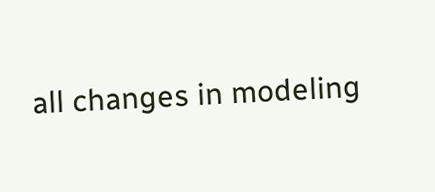all changes in modeling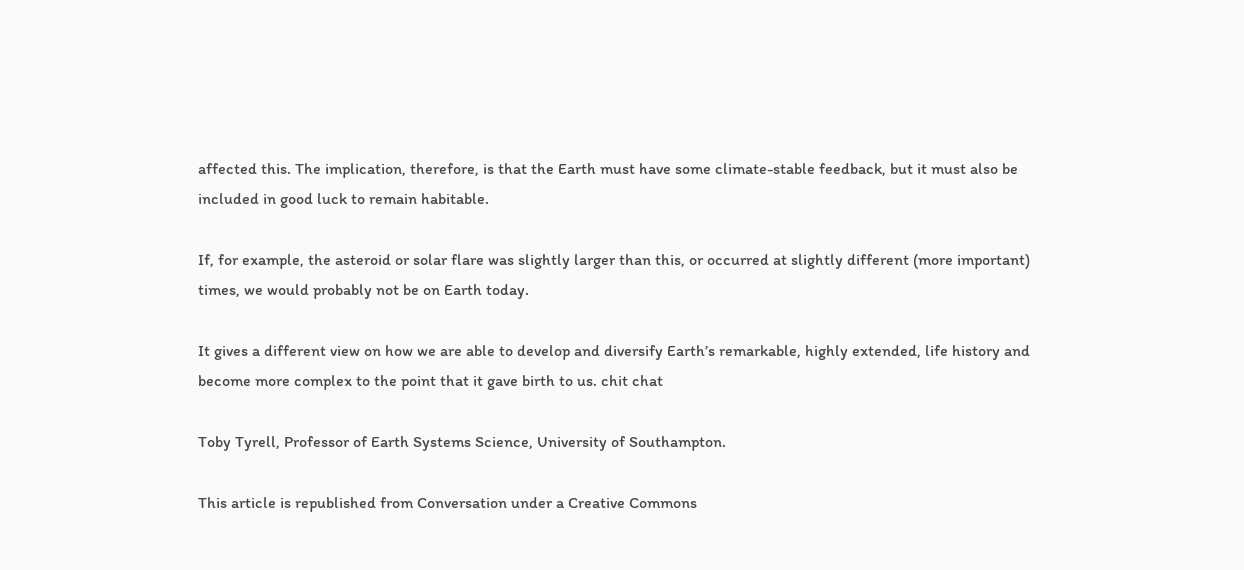affected this. The implication, therefore, is that the Earth must have some climate-stable feedback, but it must also be included in good luck to remain habitable.

If, for example, the asteroid or solar flare was slightly larger than this, or occurred at slightly different (more important) times, we would probably not be on Earth today.

It gives a different view on how we are able to develop and diversify Earth’s remarkable, highly extended, life history and become more complex to the point that it gave birth to us. chit chat

Toby Tyrell, Professor of Earth Systems Science, University of Southampton.

This article is republished from Conversation under a Creative Commons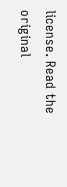license. Read the original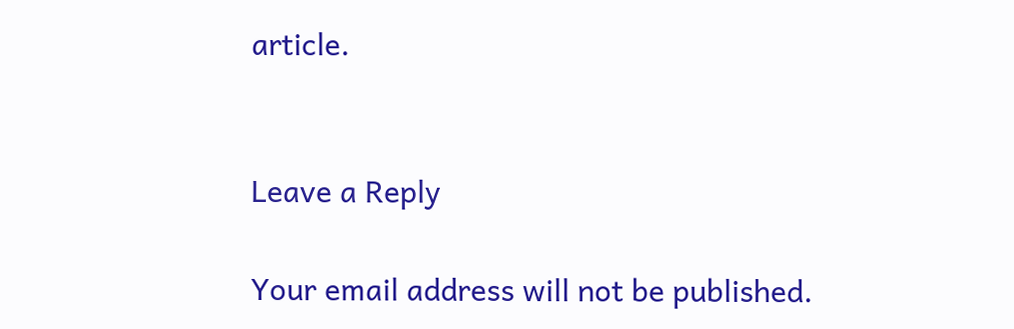article.


Leave a Reply

Your email address will not be published.